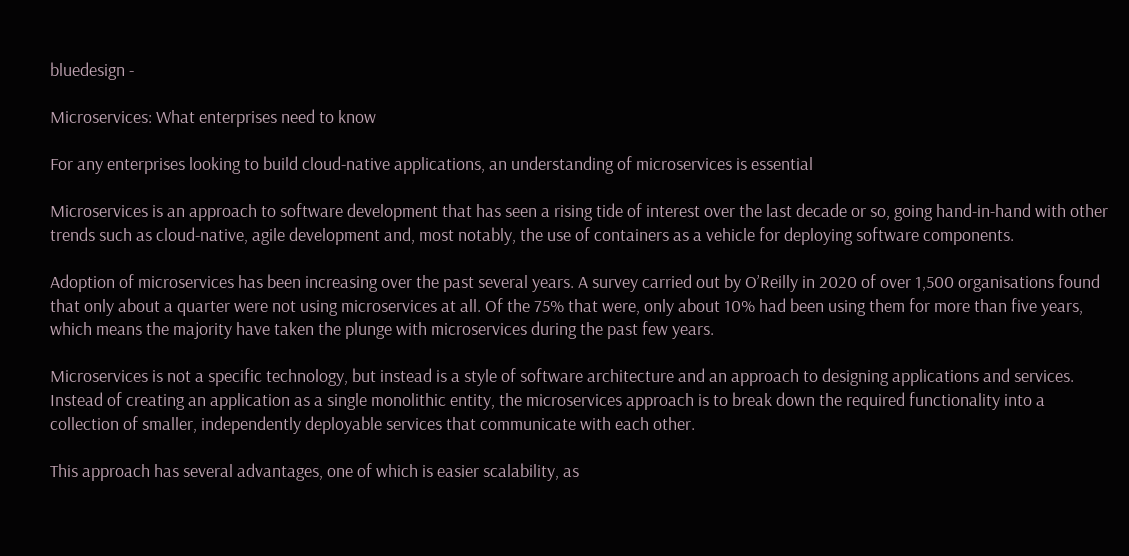bluedesign -

Microservices: What enterprises need to know

For any enterprises looking to build cloud-native applications, an understanding of microservices is essential

Microservices is an approach to software development that has seen a rising tide of interest over the last decade or so, going hand-in-hand with other trends such as cloud-native, agile development and, most notably, the use of containers as a vehicle for deploying software components.

Adoption of microservices has been increasing over the past several years. A survey carried out by O’Reilly in 2020 of over 1,500 organisations found that only about a quarter were not using microservices at all. Of the 75% that were, only about 10% had been using them for more than five years, which means the majority have taken the plunge with microservices during the past few years.

Microservices is not a specific technology, but instead is a style of software architecture and an approach to designing applications and services. Instead of creating an application as a single monolithic entity, the microservices approach is to break down the required functionality into a collection of smaller, independently deployable services that communicate with each other.

This approach has several advantages, one of which is easier scalability, as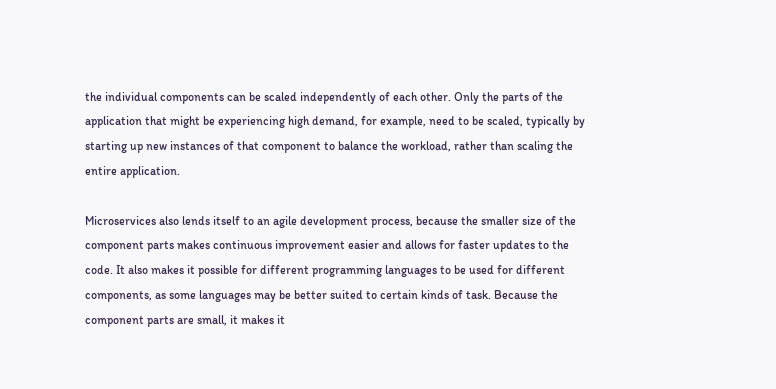the individual components can be scaled independently of each other. Only the parts of the application that might be experiencing high demand, for example, need to be scaled, typically by starting up new instances of that component to balance the workload, rather than scaling the entire application.

Microservices also lends itself to an agile development process, because the smaller size of the component parts makes continuous improvement easier and allows for faster updates to the code. It also makes it possible for different programming languages to be used for different components, as some languages may be better suited to certain kinds of task. Because the component parts are small, it makes it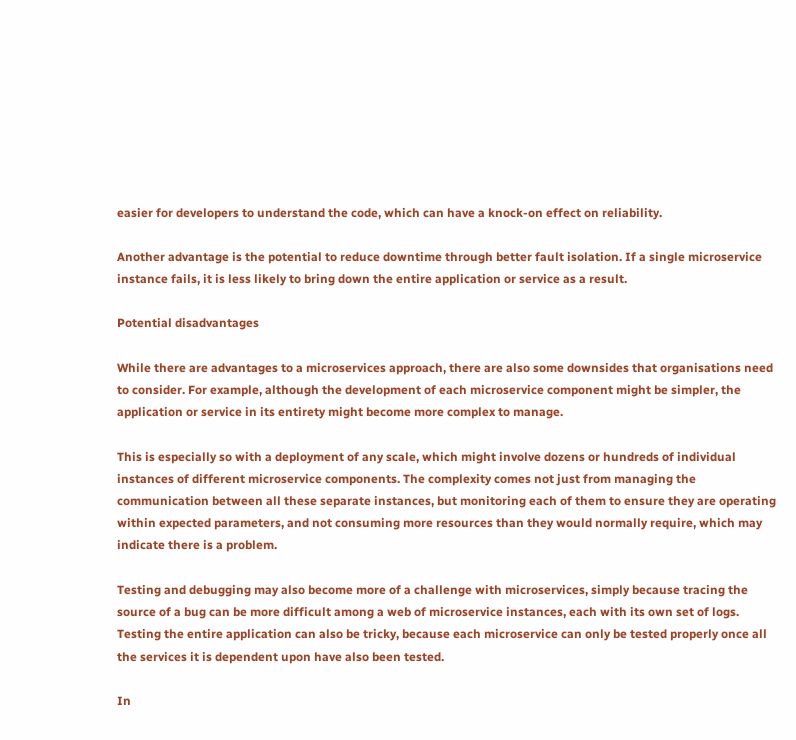easier for developers to understand the code, which can have a knock-on effect on reliability.

Another advantage is the potential to reduce downtime through better fault isolation. If a single microservice instance fails, it is less likely to bring down the entire application or service as a result.

Potential disadvantages

While there are advantages to a microservices approach, there are also some downsides that organisations need to consider. For example, although the development of each microservice component might be simpler, the application or service in its entirety might become more complex to manage.

This is especially so with a deployment of any scale, which might involve dozens or hundreds of individual instances of different microservice components. The complexity comes not just from managing the communication between all these separate instances, but monitoring each of them to ensure they are operating within expected parameters, and not consuming more resources than they would normally require, which may indicate there is a problem.

Testing and debugging may also become more of a challenge with microservices, simply because tracing the source of a bug can be more difficult among a web of microservice instances, each with its own set of logs. Testing the entire application can also be tricky, because each microservice can only be tested properly once all the services it is dependent upon have also been tested.

In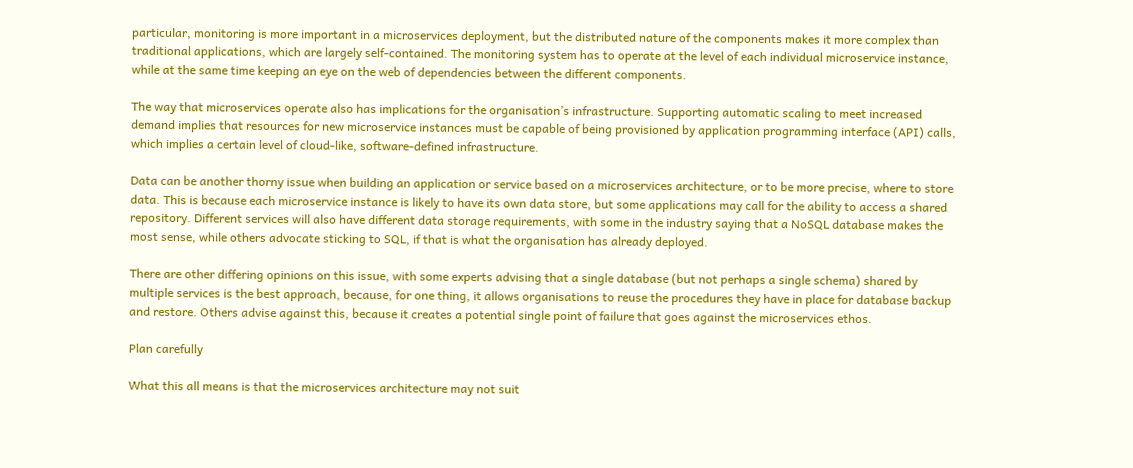particular, monitoring is more important in a microservices deployment, but the distributed nature of the components makes it more complex than traditional applications, which are largely self-contained. The monitoring system has to operate at the level of each individual microservice instance, while at the same time keeping an eye on the web of dependencies between the different components.

The way that microservices operate also has implications for the organisation’s infrastructure. Supporting automatic scaling to meet increased demand implies that resources for new microservice instances must be capable of being provisioned by application programming interface (API) calls, which implies a certain level of cloud-like, software-defined infrastructure.

Data can be another thorny issue when building an application or service based on a microservices architecture, or to be more precise, where to store data. This is because each microservice instance is likely to have its own data store, but some applications may call for the ability to access a shared repository. Different services will also have different data storage requirements, with some in the industry saying that a NoSQL database makes the most sense, while others advocate sticking to SQL, if that is what the organisation has already deployed.

There are other differing opinions on this issue, with some experts advising that a single database (but not perhaps a single schema) shared by multiple services is the best approach, because, for one thing, it allows organisations to reuse the procedures they have in place for database backup and restore. Others advise against this, because it creates a potential single point of failure that goes against the microservices ethos.

Plan carefully

What this all means is that the microservices architecture may not suit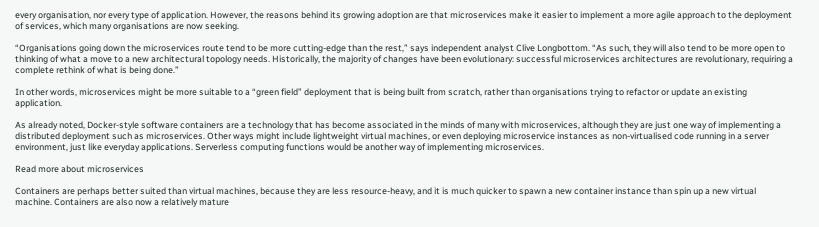every organisation, nor every type of application. However, the reasons behind its growing adoption are that microservices make it easier to implement a more agile approach to the deployment of services, which many organisations are now seeking.

“Organisations going down the microservices route tend to be more cutting-edge than the rest,” says independent analyst Clive Longbottom. “As such, they will also tend to be more open to thinking of what a move to a new architectural topology needs. Historically, the majority of changes have been evolutionary: successful microservices architectures are revolutionary, requiring a complete rethink of what is being done.”

In other words, microservices might be more suitable to a “green field” deployment that is being built from scratch, rather than organisations trying to refactor or update an existing application.

As already noted, Docker-style software containers are a technology that has become associated in the minds of many with microservices, although they are just one way of implementing a distributed deployment such as microservices. Other ways might include lightweight virtual machines, or even deploying microservice instances as non-virtualised code running in a server environment, just like everyday applications. Serverless computing functions would be another way of implementing microservices.

Read more about microservices

Containers are perhaps better suited than virtual machines, because they are less resource-heavy, and it is much quicker to spawn a new container instance than spin up a new virtual machine. Containers are also now a relatively mature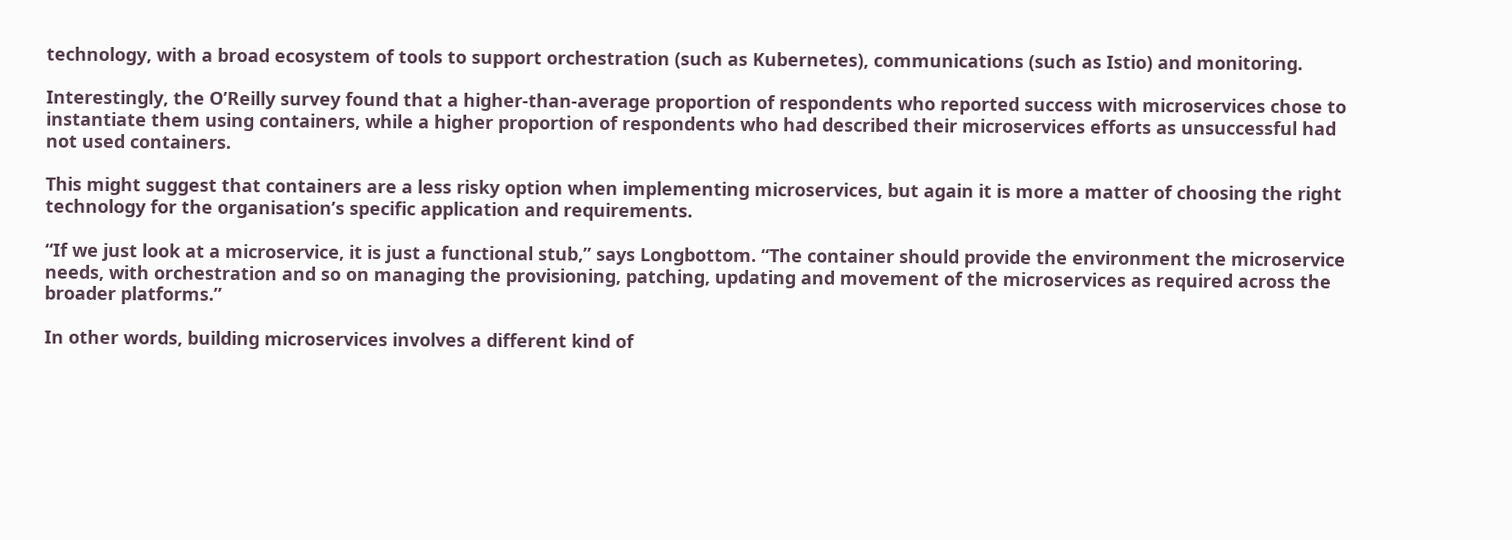technology, with a broad ecosystem of tools to support orchestration (such as Kubernetes), communications (such as Istio) and monitoring.

Interestingly, the O’Reilly survey found that a higher-than-average proportion of respondents who reported success with microservices chose to instantiate them using containers, while a higher proportion of respondents who had described their microservices efforts as unsuccessful had not used containers.

This might suggest that containers are a less risky option when implementing microservices, but again it is more a matter of choosing the right technology for the organisation’s specific application and requirements.

“If we just look at a microservice, it is just a functional stub,” says Longbottom. “The container should provide the environment the microservice needs, with orchestration and so on managing the provisioning, patching, updating and movement of the microservices as required across the broader platforms.”

In other words, building microservices involves a different kind of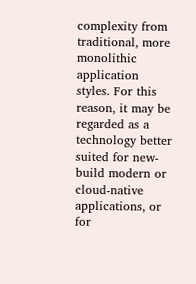complexity from traditional, more monolithic application styles. For this reason, it may be regarded as a technology better suited for new-build modern or cloud-native applications, or for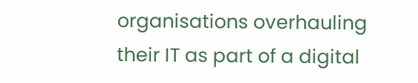organisations overhauling their IT as part of a digital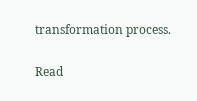transformation process.

Read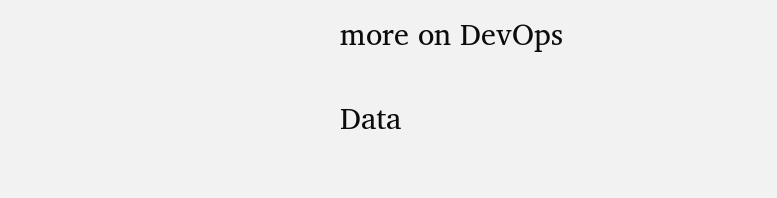more on DevOps

Data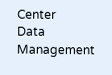Center
Data Management